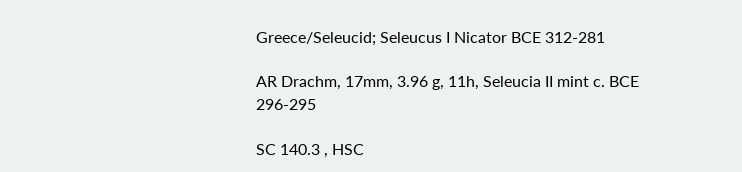Greece/Seleucid; Seleucus I Nicator BCE 312-281

AR Drachm, 17mm, 3.96 g, 11h, Seleucia II mint c. BCE 296-295

SC 140.3 , HSC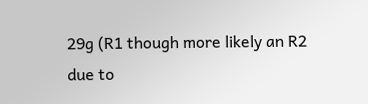29g (R1 though more likely an R2 due to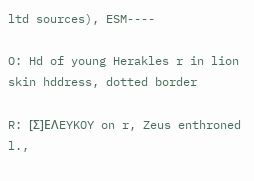ltd sources), ESM----

O: Hd of young Herakles r in lion skin hddress, dotted border

R: [Σ]EΛEYKOY on r, Zeus enthroned l.,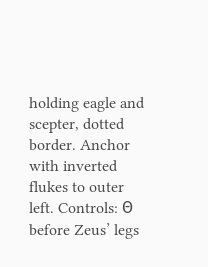holding eagle and scepter, dotted border. Anchor with inverted flukes to outer left. Controls: Θ before Zeus’ legs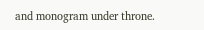and monogram under throne.